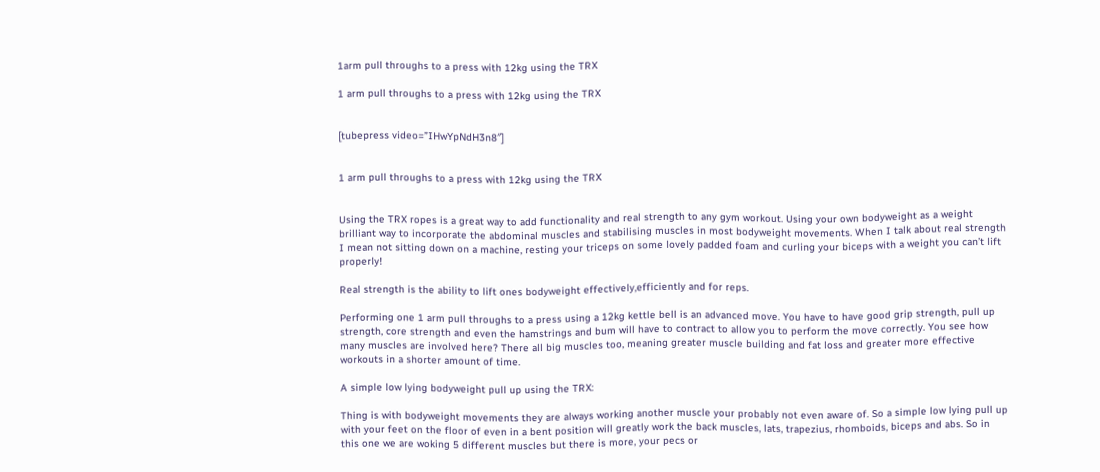1arm pull throughs to a press with 12kg using the TRX

1 arm pull throughs to a press with 12kg using the TRX


[tubepress video=”IHwYpNdH3n8″]


1 arm pull throughs to a press with 12kg using the TRX


Using the TRX ropes is a great way to add functionality and real strength to any gym workout. Using your own bodyweight as a weight brilliant way to incorporate the abdominal muscles and stabilising muscles in most bodyweight movements. When I talk about real strength I mean not sitting down on a machine, resting your triceps on some lovely padded foam and curling your biceps with a weight you can’t lift properly!

Real strength is the ability to lift ones bodyweight effectively,efficiently and for reps.

Performing one 1 arm pull throughs to a press using a 12kg kettle bell is an advanced move. You have to have good grip strength, pull up strength, core strength and even the hamstrings and bum will have to contract to allow you to perform the move correctly. You see how many muscles are involved here? There all big muscles too, meaning greater muscle building and fat loss and greater more effective workouts in a shorter amount of time.

A simple low lying bodyweight pull up using the TRX:

Thing is with bodyweight movements they are always working another muscle your probably not even aware of. So a simple low lying pull up with your feet on the floor of even in a bent position will greatly work the back muscles, lats, trapezius, rhomboids, biceps and abs. So in this one we are woking 5 different muscles but there is more, your pecs or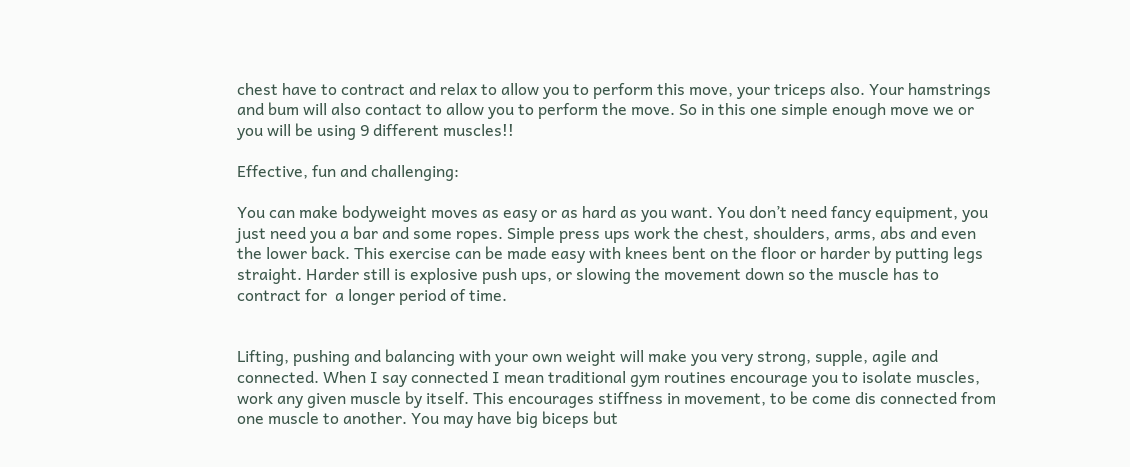chest have to contract and relax to allow you to perform this move, your triceps also. Your hamstrings and bum will also contact to allow you to perform the move. So in this one simple enough move we or you will be using 9 different muscles!!

Effective, fun and challenging:

You can make bodyweight moves as easy or as hard as you want. You don’t need fancy equipment, you just need you a bar and some ropes. Simple press ups work the chest, shoulders, arms, abs and even the lower back. This exercise can be made easy with knees bent on the floor or harder by putting legs straight. Harder still is explosive push ups, or slowing the movement down so the muscle has to contract for  a longer period of time.


Lifting, pushing and balancing with your own weight will make you very strong, supple, agile and connected. When I say connected I mean traditional gym routines encourage you to isolate muscles, work any given muscle by itself. This encourages stiffness in movement, to be come dis connected from one muscle to another. You may have big biceps but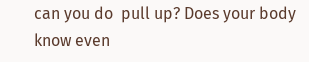can you do  pull up? Does your body know even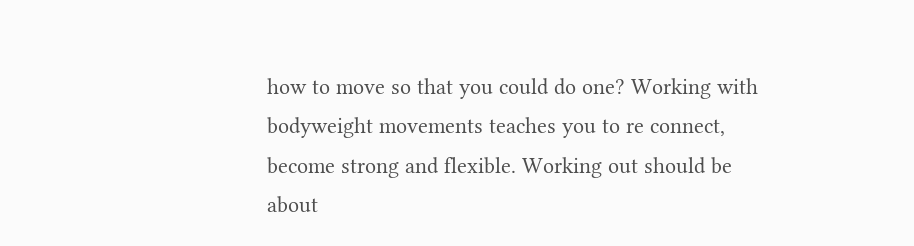how to move so that you could do one? Working with bodyweight movements teaches you to re connect, become strong and flexible. Working out should be about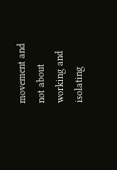movement and not about working and isolating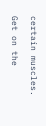certain muscles.

Get on the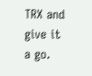TRX and give it a go.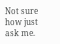Not sure how just ask me.